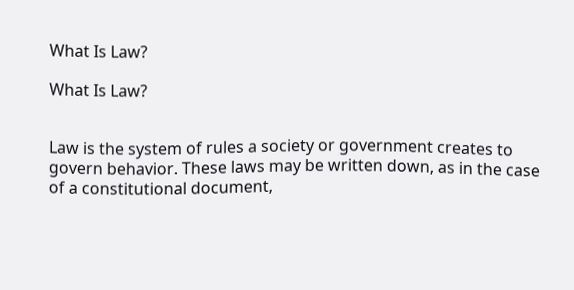What Is Law?

What Is Law?


Law is the system of rules a society or government creates to govern behavior. These laws may be written down, as in the case of a constitutional document,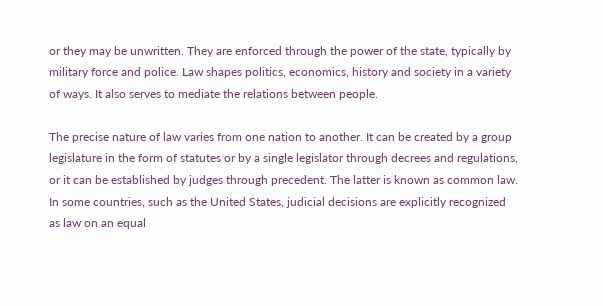or they may be unwritten. They are enforced through the power of the state, typically by military force and police. Law shapes politics, economics, history and society in a variety of ways. It also serves to mediate the relations between people.

The precise nature of law varies from one nation to another. It can be created by a group legislature in the form of statutes or by a single legislator through decrees and regulations, or it can be established by judges through precedent. The latter is known as common law. In some countries, such as the United States, judicial decisions are explicitly recognized as law on an equal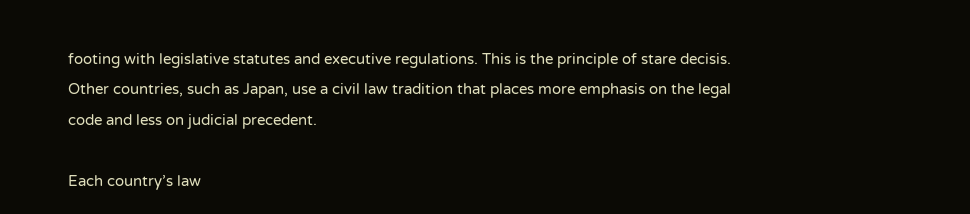footing with legislative statutes and executive regulations. This is the principle of stare decisis. Other countries, such as Japan, use a civil law tradition that places more emphasis on the legal code and less on judicial precedent.

Each country’s law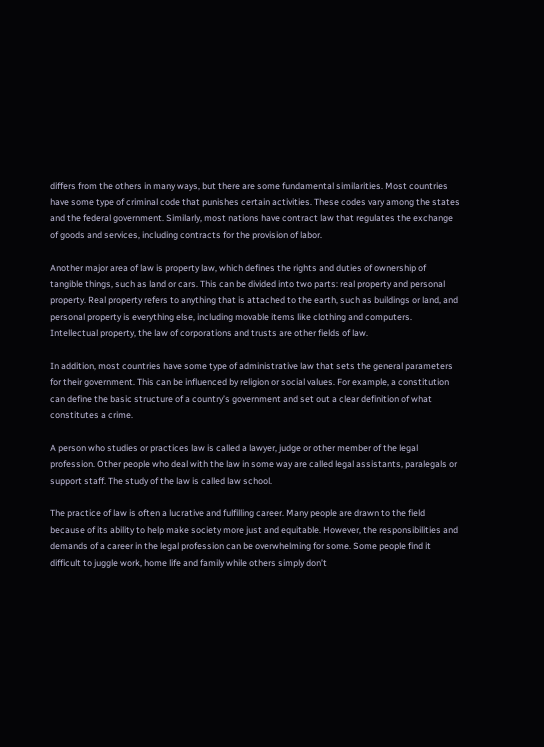differs from the others in many ways, but there are some fundamental similarities. Most countries have some type of criminal code that punishes certain activities. These codes vary among the states and the federal government. Similarly, most nations have contract law that regulates the exchange of goods and services, including contracts for the provision of labor.

Another major area of law is property law, which defines the rights and duties of ownership of tangible things, such as land or cars. This can be divided into two parts: real property and personal property. Real property refers to anything that is attached to the earth, such as buildings or land, and personal property is everything else, including movable items like clothing and computers. Intellectual property, the law of corporations and trusts are other fields of law.

In addition, most countries have some type of administrative law that sets the general parameters for their government. This can be influenced by religion or social values. For example, a constitution can define the basic structure of a country’s government and set out a clear definition of what constitutes a crime.

A person who studies or practices law is called a lawyer, judge or other member of the legal profession. Other people who deal with the law in some way are called legal assistants, paralegals or support staff. The study of the law is called law school.

The practice of law is often a lucrative and fulfilling career. Many people are drawn to the field because of its ability to help make society more just and equitable. However, the responsibilities and demands of a career in the legal profession can be overwhelming for some. Some people find it difficult to juggle work, home life and family while others simply don’t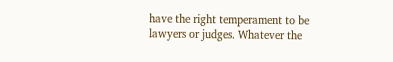have the right temperament to be lawyers or judges. Whatever the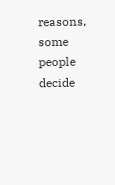reasons, some people decide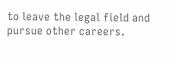to leave the legal field and pursue other careers.